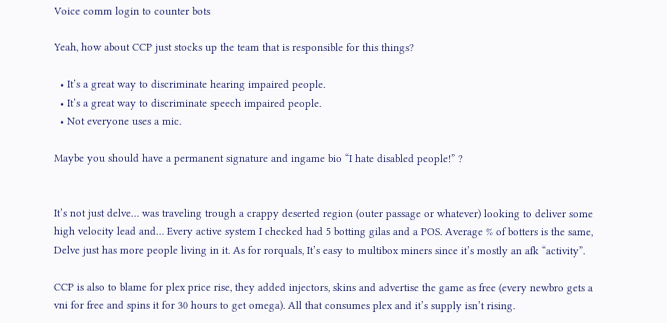Voice comm login to counter bots

Yeah, how about CCP just stocks up the team that is responsible for this things?

  • It’s a great way to discriminate hearing impaired people.
  • It’s a great way to discriminate speech impaired people.
  • Not everyone uses a mic.

Maybe you should have a permanent signature and ingame bio “I hate disabled people!” ?


It’s not just delve… was traveling trough a crappy deserted region (outer passage or whatever) looking to deliver some high velocity lead and… Every active system I checked had 5 botting gilas and a POS. Average % of botters is the same, Delve just has more people living in it. As for rorquals, It’s easy to multibox miners since it’s mostly an afk “activity”.

CCP is also to blame for plex price rise, they added injectors, skins and advertise the game as free (every newbro gets a vni for free and spins it for 30 hours to get omega). All that consumes plex and it’s supply isn’t rising.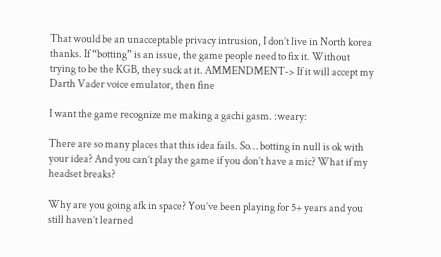That would be an unacceptable privacy intrusion, I don’t live in North korea thanks. If “botting” is an issue, the game people need to fix it. Without trying to be the KGB, they suck at it. AMMENDMENT-> If it will accept my Darth Vader voice emulator, then fine

I want the game recognize me making a gachi gasm. :weary:

There are so many places that this idea fails. So… botting in null is ok with your idea? And you can’t play the game if you don’t have a mic? What if my headset breaks?

Why are you going afk in space? You’ve been playing for 5+ years and you still haven’t learned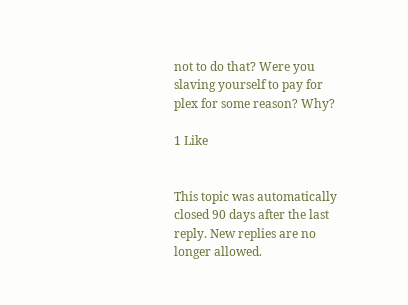not to do that? Were you slaving yourself to pay for plex for some reason? Why?

1 Like


This topic was automatically closed 90 days after the last reply. New replies are no longer allowed.